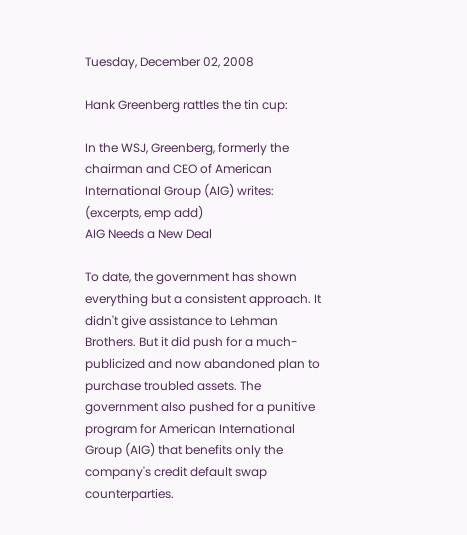Tuesday, December 02, 2008

Hank Greenberg rattles the tin cup:

In the WSJ, Greenberg, formerly the chairman and CEO of American International Group (AIG) writes: (excerpts, emp add)
AIG Needs a New Deal

To date, the government has shown everything but a consistent approach. It didn't give assistance to Lehman Brothers. But it did push for a much-publicized and now abandoned plan to purchase troubled assets. The government also pushed for a punitive program for American International Group (AIG) that benefits only the company's credit default swap counterparties.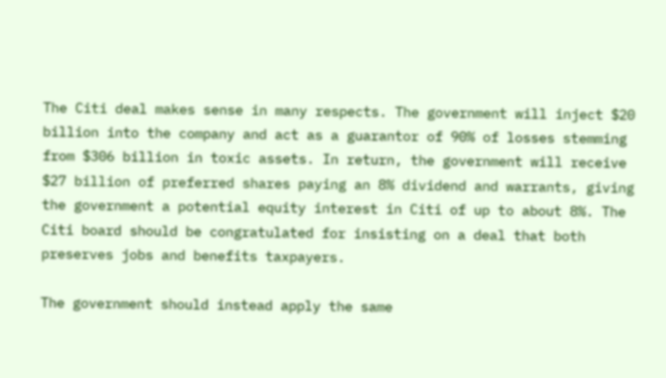The Citi deal makes sense in many respects. The government will inject $20 billion into the company and act as a guarantor of 90% of losses stemming from $306 billion in toxic assets. In return, the government will receive $27 billion of preferred shares paying an 8% dividend and warrants, giving the government a potential equity interest in Citi of up to about 8%. The Citi board should be congratulated for insisting on a deal that both preserves jobs and benefits taxpayers.

The government should instead apply the same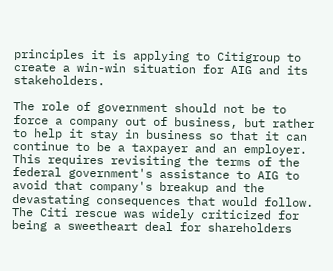principles it is applying to Citigroup to create a win-win situation for AIG and its stakeholders.

The role of government should not be to force a company out of business, but rather to help it stay in business so that it can continue to be a taxpayer and an employer. This requires revisiting the terms of the federal government's assistance to AIG to avoid that company's breakup and the devastating consequences that would follow.
The Citi rescue was widely criticized for being a sweetheart deal for shareholders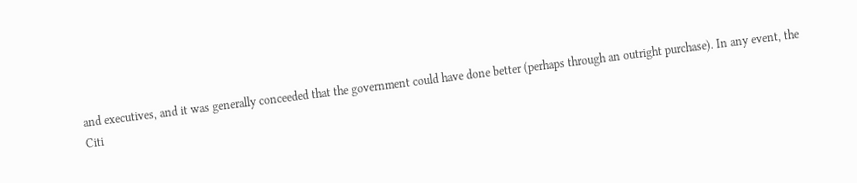and executives, and it was generally conceeded that the government could have done better (perhaps through an outright purchase). In any event, the Citi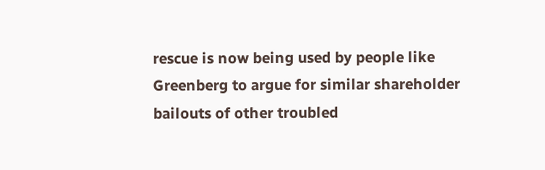rescue is now being used by people like Greenberg to argue for similar shareholder bailouts of other troubled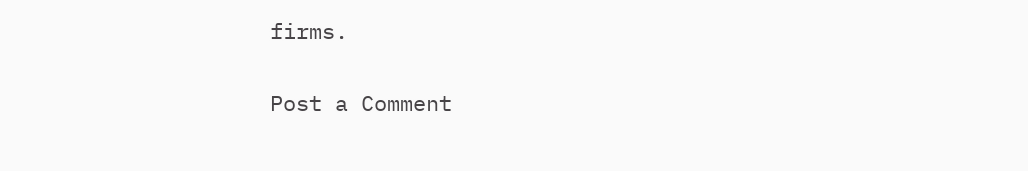firms.


Post a Comment